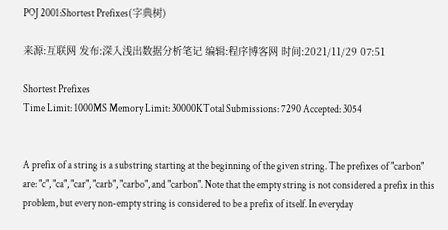POJ 2001:Shortest Prefixes(字典树)

来源:互联网 发布:深入浅出数据分析笔记 编辑:程序博客网 时间:2021/11/29 07:51

Shortest Prefixes
Time Limit: 1000MS Memory Limit: 30000KTotal Submissions: 7290 Accepted: 3054


A prefix of a string is a substring starting at the beginning of the given string. The prefixes of "carbon" are: "c", "ca", "car", "carb", "carbo", and "carbon". Note that the empty string is not considered a prefix in this problem, but every non-empty string is considered to be a prefix of itself. In everyday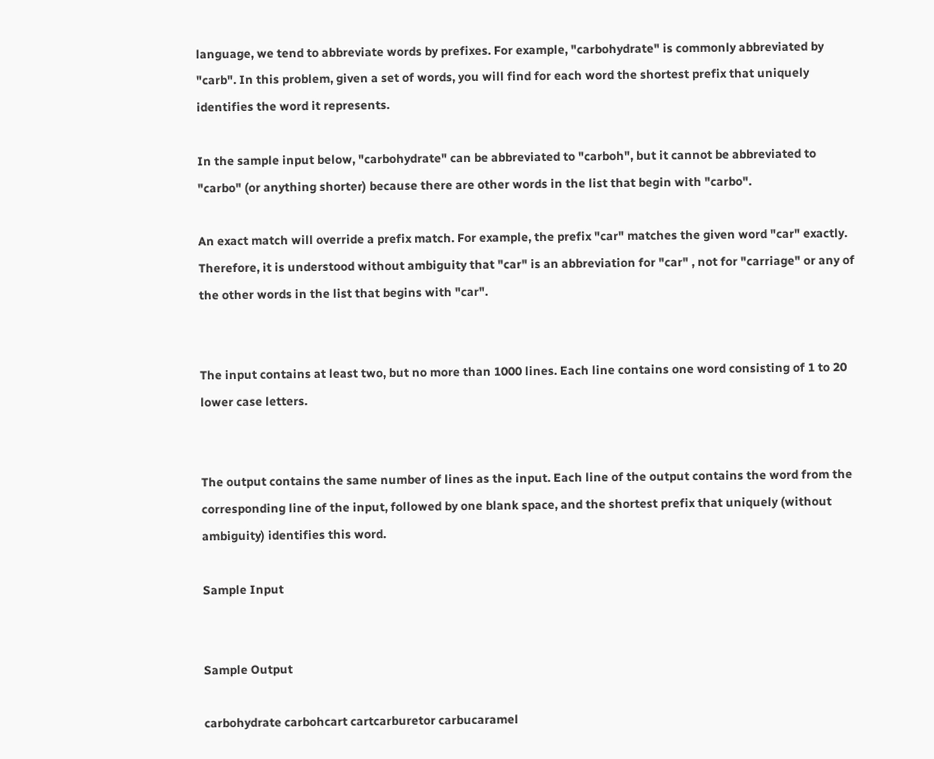language, we tend to abbreviate words by prefixes. For example, "carbohydrate" is commonly abbreviated by "carb". In this problem, given a set of words, you will find for each word the shortest prefix that uniquely identifies the word it represents.

In the sample input below, "carbohydrate" can be abbreviated to "carboh", but it cannot be abbreviated to "carbo" (or anything shorter) because there are other words in the list that begin with "carbo".

An exact match will override a prefix match. For example, the prefix "car" matches the given word "car" exactly. Therefore, it is understood without ambiguity that "car" is an abbreviation for "car" , not for "carriage" or any of the other words in the list that begins with "car".


The input contains at least two, but no more than 1000 lines. Each line contains one word consisting of 1 to 20 lower case letters.


The output contains the same number of lines as the input. Each line of the output contains the word from the corresponding line of the input, followed by one blank space, and the shortest prefix that uniquely (without ambiguity) identifies this word.

Sample Input


Sample Output

carbohydrate carbohcart cartcarburetor carbucaramel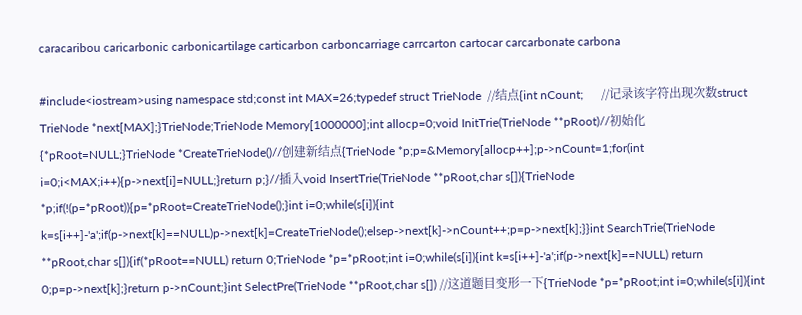caracaribou caricarbonic carbonicartilage carticarbon carboncarriage carrcarton cartocar carcarbonate carbona

#include<iostream>using namespace std;const int MAX=26;typedef struct TrieNode  //结点{int nCount;      //记录该字符出现次数struct TrieNode *next[MAX];}TrieNode;TrieNode Memory[1000000];int allocp=0;void InitTrie(TrieNode **pRoot)//初始化{*pRoot=NULL;}TrieNode *CreateTrieNode()//创建新结点{TrieNode *p;p=&Memory[allocp++];p->nCount=1;for(int i=0;i<MAX;i++){p->next[i]=NULL;}return p;}//插入void InsertTrie(TrieNode **pRoot,char s[]){TrieNode *p;if(!(p=*pRoot)){p=*pRoot=CreateTrieNode();}int i=0;while(s[i]){int k=s[i++]-'a';if(p->next[k]==NULL)p->next[k]=CreateTrieNode();elsep->next[k]->nCount++;p=p->next[k];}}int SearchTrie(TrieNode **pRoot,char s[]){if(*pRoot==NULL) return 0;TrieNode *p=*pRoot;int i=0;while(s[i]){int k=s[i++]-'a';if(p->next[k]==NULL) return 0;p=p->next[k];}return p->nCount;}int SelectPre(TrieNode **pRoot,char s[]) //这道题目变形一下{TrieNode *p=*pRoot;int i=0;while(s[i]){int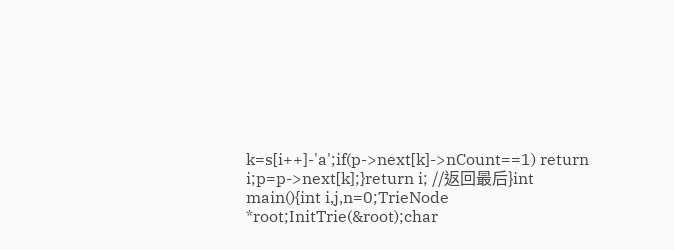k=s[i++]-'a';if(p->next[k]->nCount==1) return i;p=p->next[k];}return i; //返回最后}int main(){int i,j,n=0;TrieNode *root;InitTrie(&root);char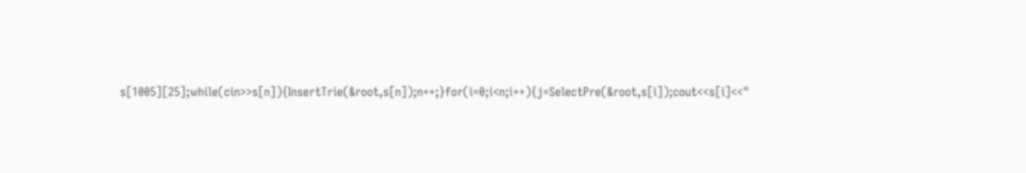s[1005][25];while(cin>>s[n]){InsertTrie(&root,s[n]);n++;}for(i=0;i<n;i++){j=SelectPre(&root,s[i]);cout<<s[i]<<"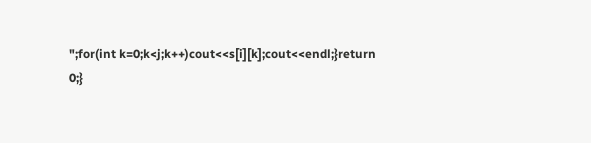";for(int k=0;k<j;k++)cout<<s[i][k];cout<<endl;}return 0;}